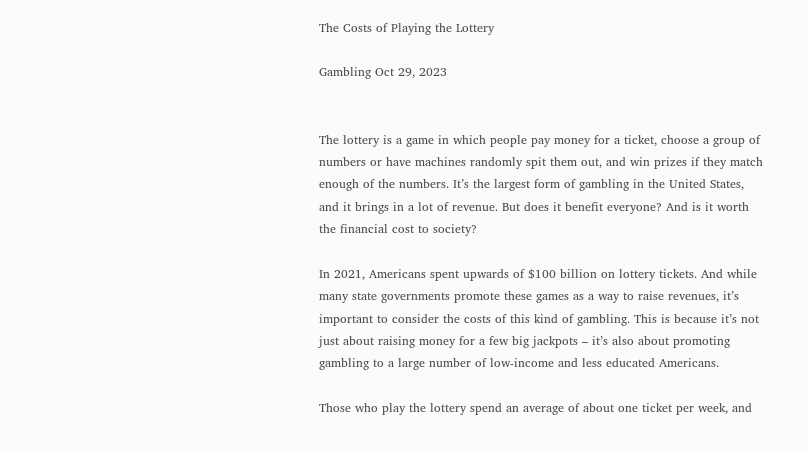The Costs of Playing the Lottery

Gambling Oct 29, 2023


The lottery is a game in which people pay money for a ticket, choose a group of numbers or have machines randomly spit them out, and win prizes if they match enough of the numbers. It’s the largest form of gambling in the United States, and it brings in a lot of revenue. But does it benefit everyone? And is it worth the financial cost to society?

In 2021, Americans spent upwards of $100 billion on lottery tickets. And while many state governments promote these games as a way to raise revenues, it’s important to consider the costs of this kind of gambling. This is because it’s not just about raising money for a few big jackpots – it’s also about promoting gambling to a large number of low-income and less educated Americans.

Those who play the lottery spend an average of about one ticket per week, and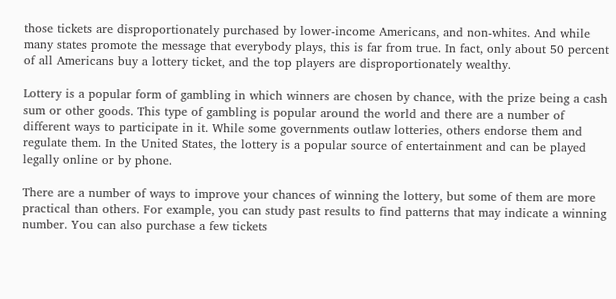those tickets are disproportionately purchased by lower-income Americans, and non-whites. And while many states promote the message that everybody plays, this is far from true. In fact, only about 50 percent of all Americans buy a lottery ticket, and the top players are disproportionately wealthy.

Lottery is a popular form of gambling in which winners are chosen by chance, with the prize being a cash sum or other goods. This type of gambling is popular around the world and there are a number of different ways to participate in it. While some governments outlaw lotteries, others endorse them and regulate them. In the United States, the lottery is a popular source of entertainment and can be played legally online or by phone.

There are a number of ways to improve your chances of winning the lottery, but some of them are more practical than others. For example, you can study past results to find patterns that may indicate a winning number. You can also purchase a few tickets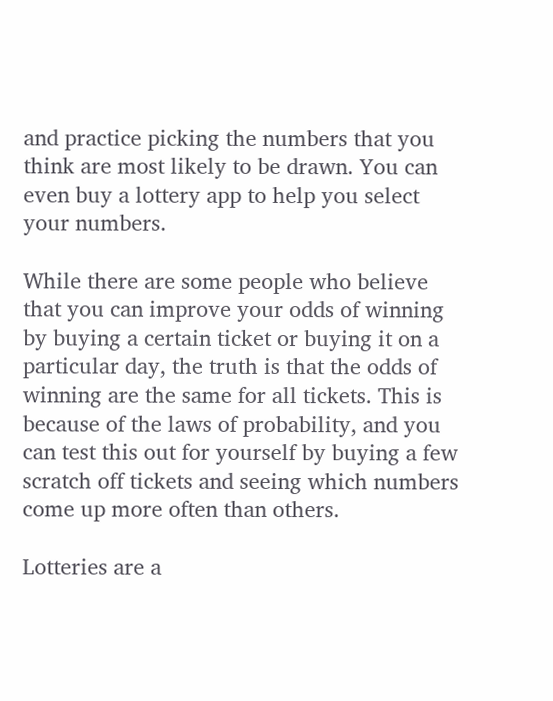and practice picking the numbers that you think are most likely to be drawn. You can even buy a lottery app to help you select your numbers.

While there are some people who believe that you can improve your odds of winning by buying a certain ticket or buying it on a particular day, the truth is that the odds of winning are the same for all tickets. This is because of the laws of probability, and you can test this out for yourself by buying a few scratch off tickets and seeing which numbers come up more often than others.

Lotteries are a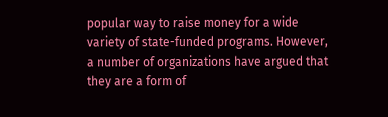popular way to raise money for a wide variety of state-funded programs. However, a number of organizations have argued that they are a form of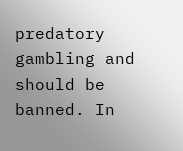predatory gambling and should be banned. In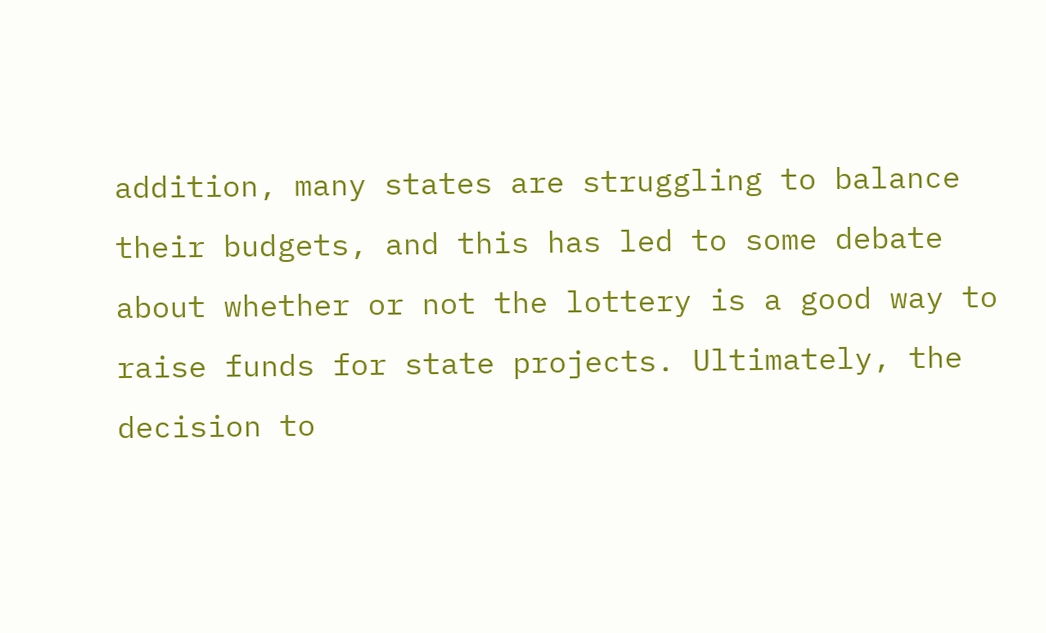addition, many states are struggling to balance their budgets, and this has led to some debate about whether or not the lottery is a good way to raise funds for state projects. Ultimately, the decision to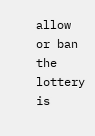allow or ban the lottery is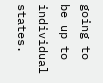going to be up to individual states.